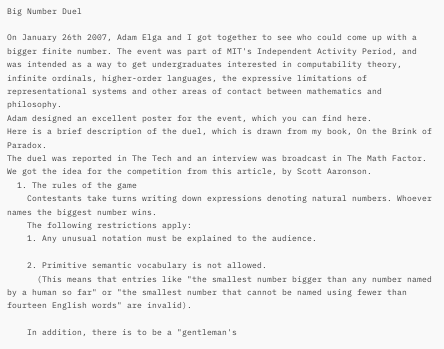Big Number Duel

On January 26th 2007, Adam Elga and I got together to see who could come up with a bigger finite number. The event was part of MIT's Independent Activity Period, and was intended as a way to get undergraduates interested in computability theory, infinite ordinals, higher-order languages, the expressive limitations of representational systems and other areas of contact between mathematics and philosophy.
Adam designed an excellent poster for the event, which you can find here.
Here is a brief description of the duel, which is drawn from my book, On the Brink of Paradox.
The duel was reported in The Tech and an interview was broadcast in The Math Factor.
We got the idea for the competition from this article, by Scott Aaronson.
  1. The rules of the game
    Contestants take turns writing down expressions denoting natural numbers. Whoever names the biggest number wins.
    The following restrictions apply:
    1. Any unusual notation must be explained to the audience.

    2. Primitive semantic vocabulary is not allowed.
      (This means that entries like "the smallest number bigger than any number named by a human so far" or "the smallest number that cannot be named using fewer than fourteen English words" are invalid).

    In addition, there is to be a "gentleman's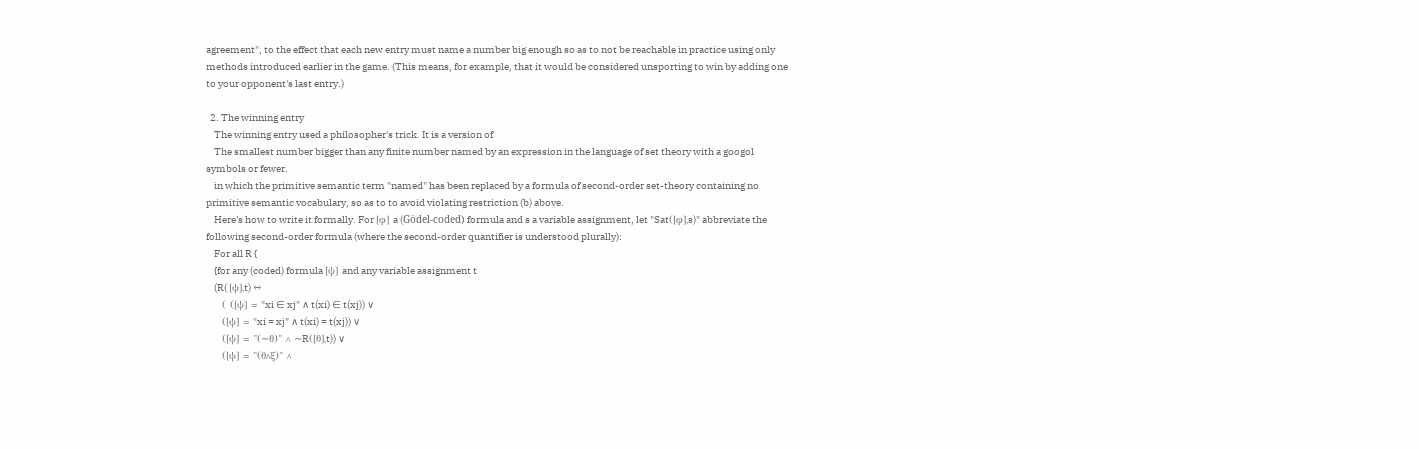agreement", to the effect that each new entry must name a number big enough so as to not be reachable in practice using only methods introduced earlier in the game. (This means, for example, that it would be considered unsporting to win by adding one to your opponent's last entry.)

  2. The winning entry
    The winning entry used a philosopher's trick. It is a version of
    The smallest number bigger than any finite number named by an expression in the language of set theory with a googol symbols or fewer.
    in which the primitive semantic term "named" has been replaced by a formula of second-order set-theory containing no primitive semantic vocabulary, so as to to avoid violating restriction (b) above.
    Here's how to write it formally. For [φ] a (Gödel-coded) formula and s a variable assignment, let "Sat([φ],s)" abbreviate the following second-order formula (where the second-order quantifier is understood plurally):
    For all R {
    {for any (coded) formula [ψ] and any variable assignment t
    (R( [ψ],t) ↔
    ( ([ψ] = "xi ∈ xj" ∧ t(xi) ∈ t(xj)) ∨
    ([ψ] = "xi = xj" ∧ t(xi) = t(xj)) ∨
    ([ψ] = "(∼θ)" ∧ ∼R([θ],t)) ∨
    ([ψ] = "(θ∧ξ)" ∧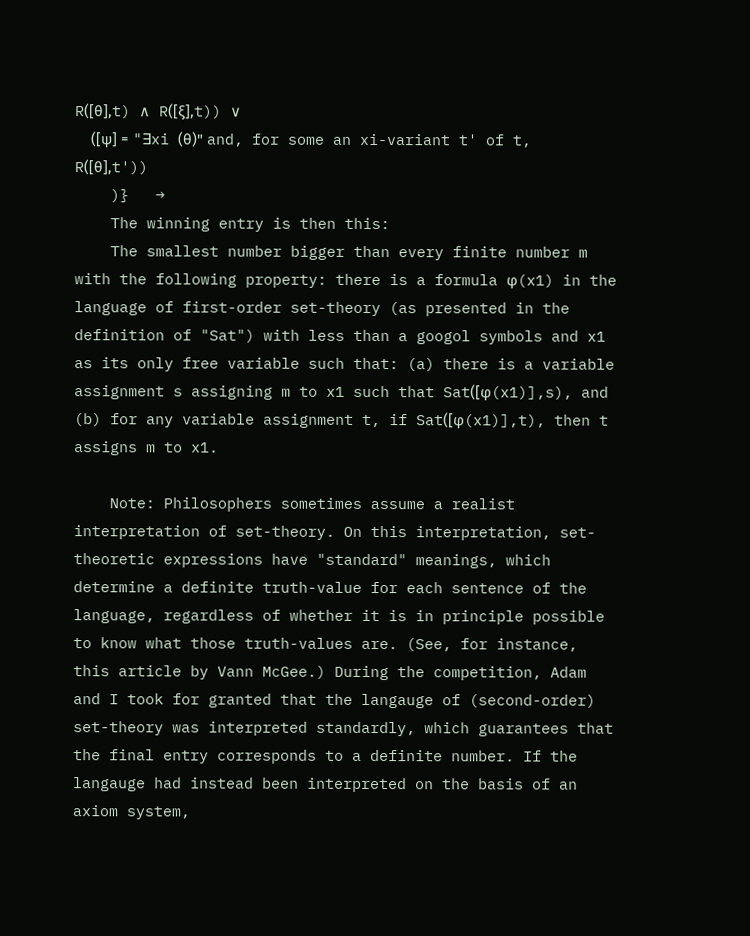R([θ],t) ∧ R([ξ],t)) ∨
    ([ψ] = "∃xi (θ)" and, for some an xi-variant t' of t, R([θ],t'))
    )}   →
    The winning entry is then this:
    The smallest number bigger than every finite number m with the following property: there is a formula φ(x1) in the language of first-order set-theory (as presented in the definition of "Sat") with less than a googol symbols and x1 as its only free variable such that: (a) there is a variable assignment s assigning m to x1 such that Sat([φ(x1)],s), and (b) for any variable assignment t, if Sat([φ(x1)],t), then t assigns m to x1.

    Note: Philosophers sometimes assume a realist interpretation of set-theory. On this interpretation, set-theoretic expressions have "standard" meanings, which determine a definite truth-value for each sentence of the language, regardless of whether it is in principle possible to know what those truth-values are. (See, for instance, this article by Vann McGee.) During the competition, Adam and I took for granted that the langauge of (second-order) set-theory was interpreted standardly, which guarantees that the final entry corresponds to a definite number. If the langauge had instead been interpreted on the basis of an axiom system,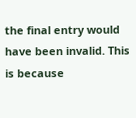the final entry would have been invalid. This is because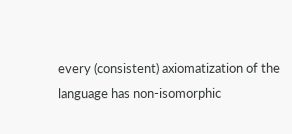every (consistent) axiomatization of the language has non-isomorphic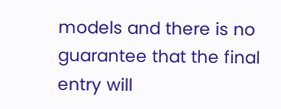models and there is no guarantee that the final entry will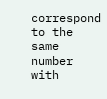correspond to the same number with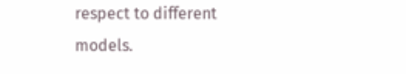respect to different models.